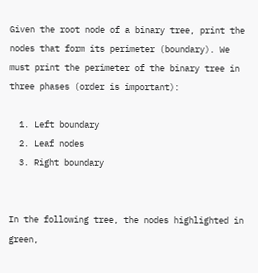Given the root node of a binary tree, print the nodes that form its perimeter (boundary). We must print the perimeter of the binary tree in three phases (order is important):

  1. Left boundary
  2. Leaf nodes
  3. Right boundary


In the following tree, the nodes highlighted in green,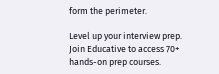form the perimeter.

Level up your interview prep. Join Educative to access 70+ hands-on prep courses.